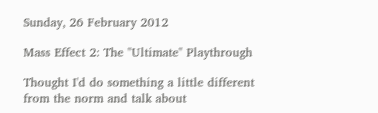Sunday, 26 February 2012

Mass Effect 2: The "Ultimate" Playthrough

Thought I'd do something a little different from the norm and talk about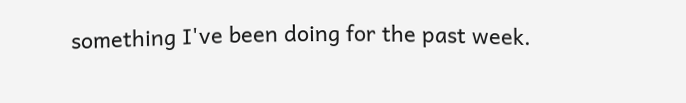something I've been doing for the past week.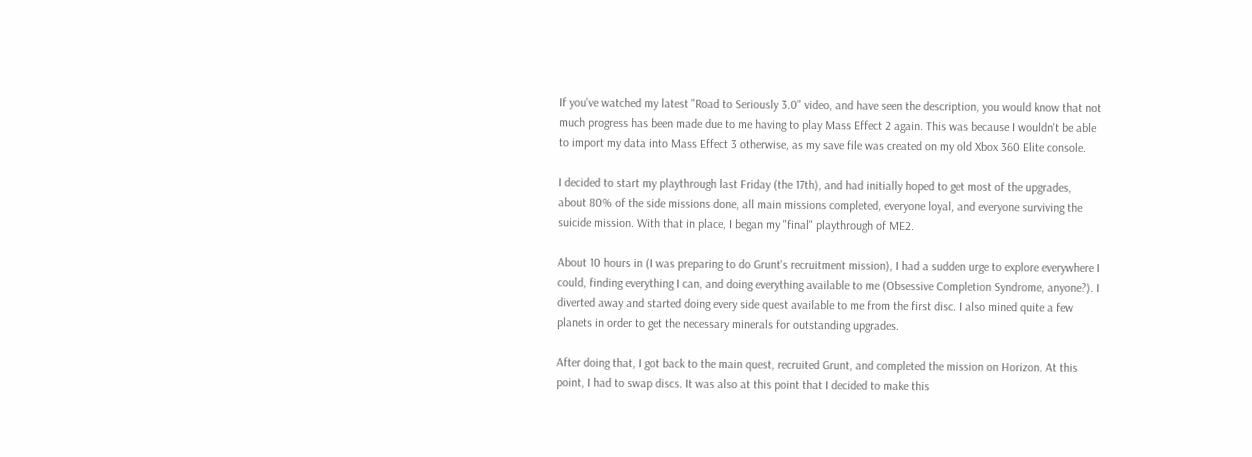If you've watched my latest "Road to Seriously 3.0" video, and have seen the description, you would know that not much progress has been made due to me having to play Mass Effect 2 again. This was because I wouldn't be able to import my data into Mass Effect 3 otherwise, as my save file was created on my old Xbox 360 Elite console.

I decided to start my playthrough last Friday (the 17th), and had initially hoped to get most of the upgrades, about 80% of the side missions done, all main missions completed, everyone loyal, and everyone surviving the suicide mission. With that in place, I began my "final" playthrough of ME2.

About 10 hours in (I was preparing to do Grunt's recruitment mission), I had a sudden urge to explore everywhere I could, finding everything I can, and doing everything available to me (Obsessive Completion Syndrome, anyone?). I diverted away and started doing every side quest available to me from the first disc. I also mined quite a few planets in order to get the necessary minerals for outstanding upgrades.

After doing that, I got back to the main quest, recruited Grunt, and completed the mission on Horizon. At this point, I had to swap discs. It was also at this point that I decided to make this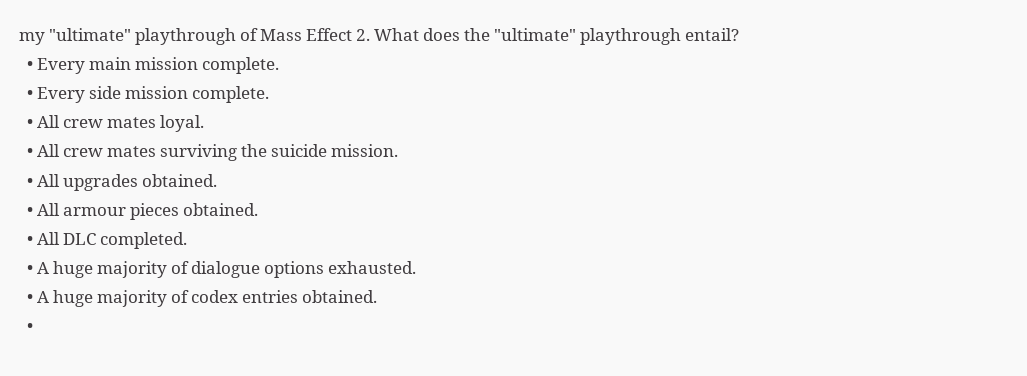my "ultimate" playthrough of Mass Effect 2. What does the "ultimate" playthrough entail?
  • Every main mission complete.
  • Every side mission complete.
  • All crew mates loyal.
  • All crew mates surviving the suicide mission.
  • All upgrades obtained.
  • All armour pieces obtained.
  • All DLC completed.
  • A huge majority of dialogue options exhausted.
  • A huge majority of codex entries obtained.
  •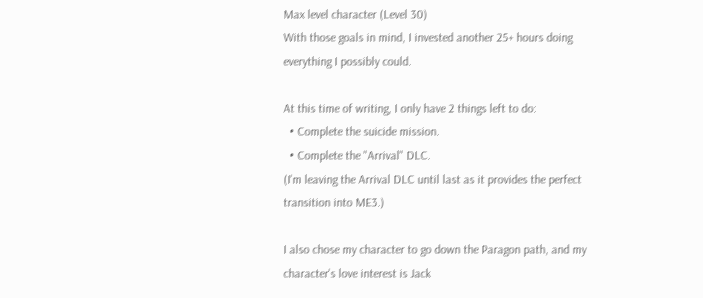Max level character (Level 30)
With those goals in mind, I invested another 25+ hours doing everything I possibly could.

At this time of writing, I only have 2 things left to do:
  • Complete the suicide mission.
  • Complete the "Arrival" DLC.
(I'm leaving the Arrival DLC until last as it provides the perfect transition into ME3.)

I also chose my character to go down the Paragon path, and my character's love interest is Jack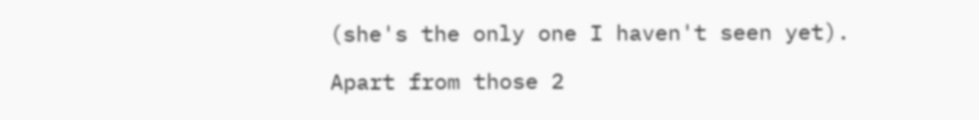(she's the only one I haven't seen yet).

Apart from those 2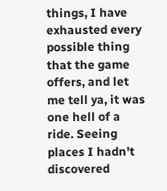things, I have exhausted every possible thing that the game offers, and let me tell ya, it was one hell of a ride. Seeing places I hadn't discovered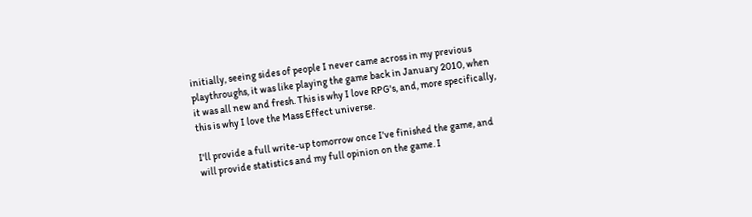initially, seeing sides of people I never came across in my previous playthroughs, it was like playing the game back in January 2010, when it was all new and fresh. This is why I love RPG's, and, more specifically, this is why I love the Mass Effect universe.

I'll provide a full write-up tomorrow once I've finished the game, and will provide statistics and my full opinion on the game. I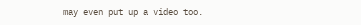may even put up a video too.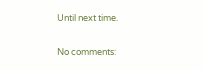Until next time.

No comments: